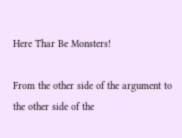Here Thar Be Monsters!

From the other side of the argument to the other side of the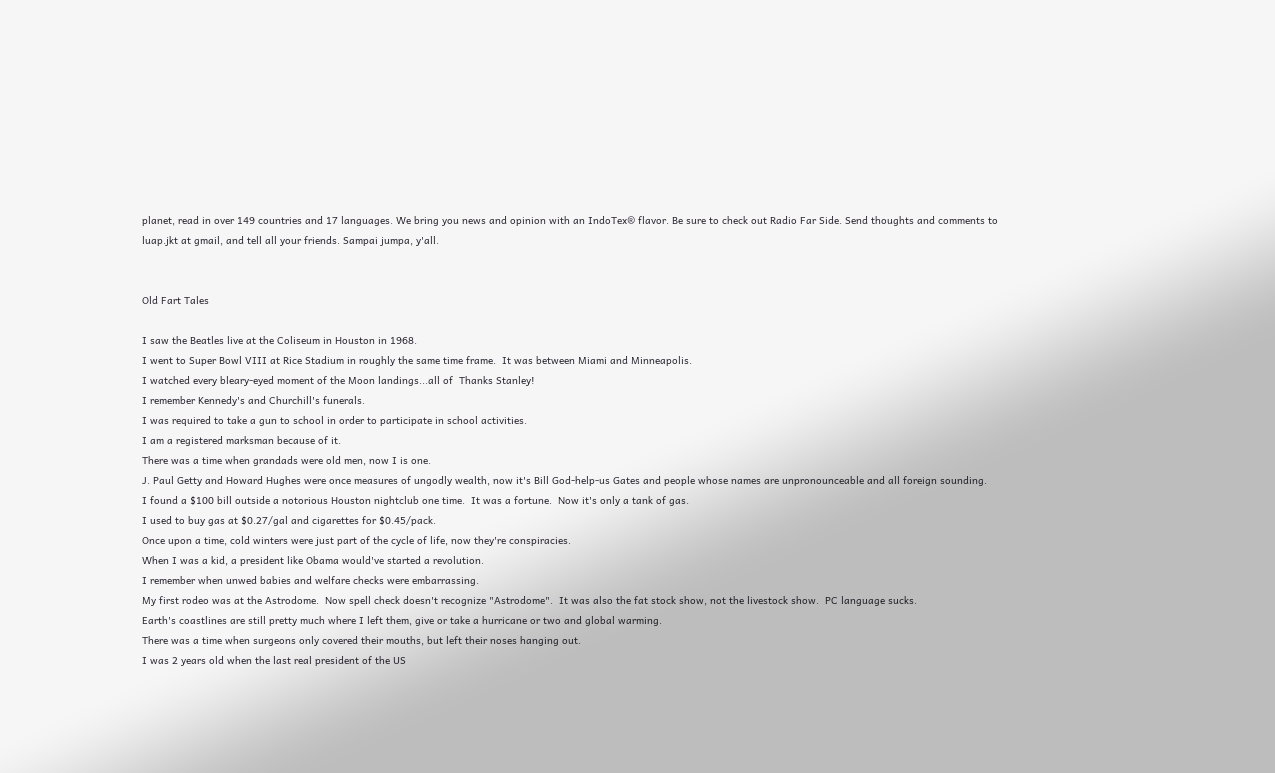planet, read in over 149 countries and 17 languages. We bring you news and opinion with an IndoTex® flavor. Be sure to check out Radio Far Side. Send thoughts and comments to luap.jkt at gmail, and tell all your friends. Sampai jumpa, y'all.


Old Fart Tales

I saw the Beatles live at the Coliseum in Houston in 1968.
I went to Super Bowl VIII at Rice Stadium in roughly the same time frame.  It was between Miami and Minneapolis.
I watched every bleary-eyed moment of the Moon landings...all of  Thanks Stanley!
I remember Kennedy's and Churchill's funerals.
I was required to take a gun to school in order to participate in school activities.
I am a registered marksman because of it.
There was a time when grandads were old men, now I is one.
J. Paul Getty and Howard Hughes were once measures of ungodly wealth, now it's Bill God-help-us Gates and people whose names are unpronounceable and all foreign sounding.
I found a $100 bill outside a notorious Houston nightclub one time.  It was a fortune.  Now it's only a tank of gas.
I used to buy gas at $0.27/gal and cigarettes for $0.45/pack.
Once upon a time, cold winters were just part of the cycle of life, now they're conspiracies.
When I was a kid, a president like Obama would've started a revolution.
I remember when unwed babies and welfare checks were embarrassing.
My first rodeo was at the Astrodome.  Now spell check doesn't recognize "Astrodome".  It was also the fat stock show, not the livestock show.  PC language sucks.
Earth's coastlines are still pretty much where I left them, give or take a hurricane or two and global warming.
There was a time when surgeons only covered their mouths, but left their noses hanging out.
I was 2 years old when the last real president of the US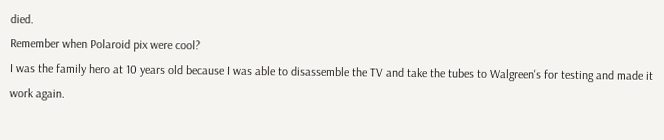died.
Remember when Polaroid pix were cool?
I was the family hero at 10 years old because I was able to disassemble the TV and take the tubes to Walgreen's for testing and made it work again.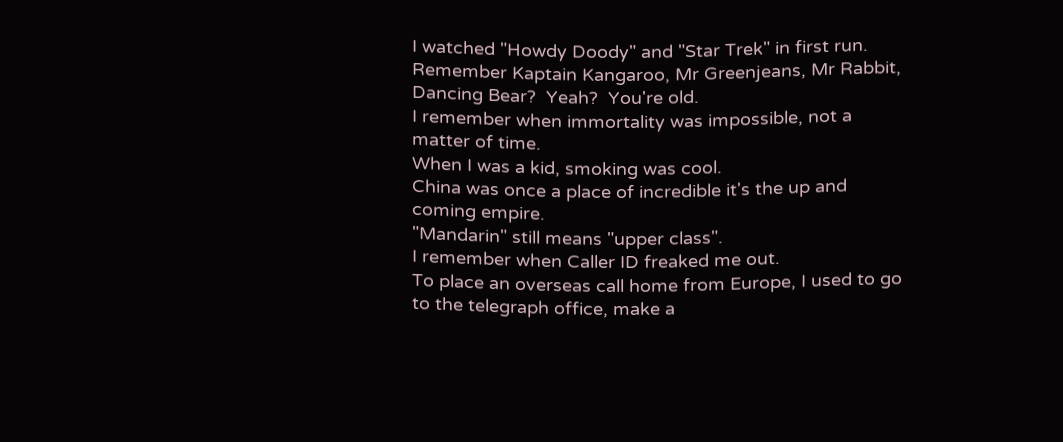I watched "Howdy Doody" and "Star Trek" in first run.
Remember Kaptain Kangaroo, Mr Greenjeans, Mr Rabbit, Dancing Bear?  Yeah?  You're old.
I remember when immortality was impossible, not a matter of time.
When I was a kid, smoking was cool.
China was once a place of incredible it's the up and coming empire.
"Mandarin" still means "upper class".
I remember when Caller ID freaked me out.
To place an overseas call home from Europe, I used to go to the telegraph office, make a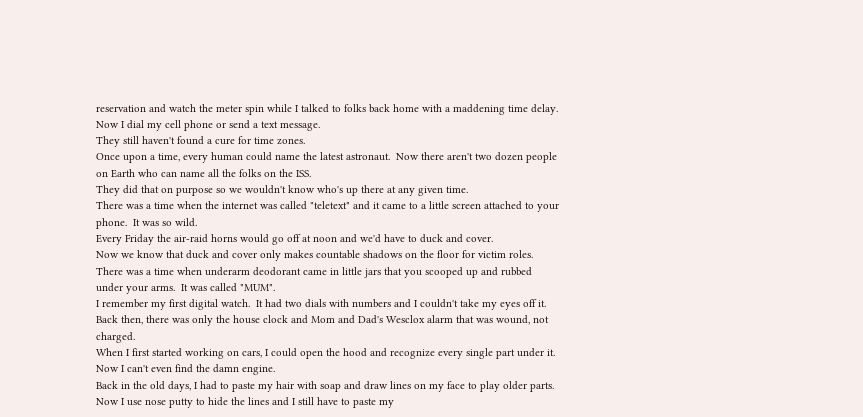reservation and watch the meter spin while I talked to folks back home with a maddening time delay.  Now I dial my cell phone or send a text message.
They still haven't found a cure for time zones.
Once upon a time, every human could name the latest astronaut.  Now there aren't two dozen people on Earth who can name all the folks on the ISS.
They did that on purpose so we wouldn't know who's up there at any given time.
There was a time when the internet was called "teletext" and it came to a little screen attached to your phone.  It was so wild.
Every Friday the air-raid horns would go off at noon and we'd have to duck and cover.
Now we know that duck and cover only makes countable shadows on the floor for victim roles.
There was a time when underarm deodorant came in little jars that you scooped up and rubbed under your arms.  It was called "MUM".
I remember my first digital watch.  It had two dials with numbers and I couldn't take my eyes off it.  Back then, there was only the house clock and Mom and Dad's Wesclox alarm that was wound, not charged.
When I first started working on cars, I could open the hood and recognize every single part under it.  Now I can't even find the damn engine.
Back in the old days, I had to paste my hair with soap and draw lines on my face to play older parts.  Now I use nose putty to hide the lines and I still have to paste my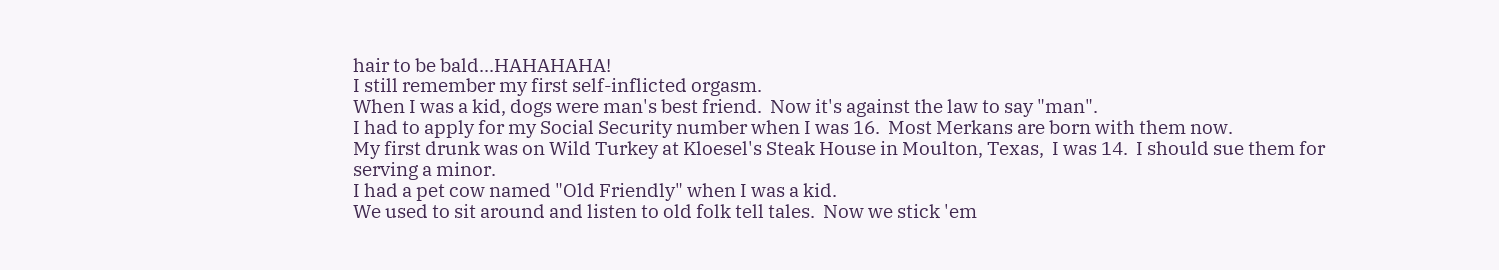hair to be bald...HAHAHAHA!
I still remember my first self-inflicted orgasm.
When I was a kid, dogs were man's best friend.  Now it's against the law to say "man".
I had to apply for my Social Security number when I was 16.  Most Merkans are born with them now.
My first drunk was on Wild Turkey at Kloesel's Steak House in Moulton, Texas,  I was 14.  I should sue them for serving a minor.
I had a pet cow named "Old Friendly" when I was a kid.
We used to sit around and listen to old folk tell tales.  Now we stick 'em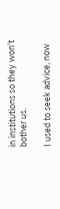in institutions so they won't bother us.

I used to seek advice, now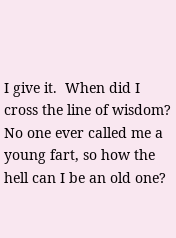I give it.  When did I cross the line of wisdom?  No one ever called me a young fart, so how the hell can I be an old one?